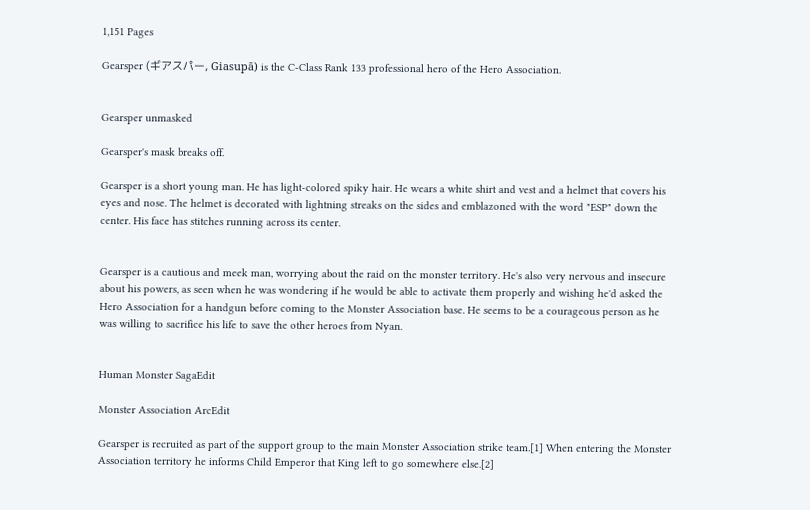1,151 Pages

Gearsper (ギアスパー, Giasupā) is the C-Class Rank 133 professional hero of the Hero Association.


Gearsper unmasked

Gearsper's mask breaks off.

Gearsper is a short young man. He has light-colored spiky hair. He wears a white shirt and vest and a helmet that covers his eyes and nose. The helmet is decorated with lightning streaks on the sides and emblazoned with the word "ESP" down the center. His face has stitches running across its center.


Gearsper is a cautious and meek man, worrying about the raid on the monster territory. He's also very nervous and insecure about his powers, as seen when he was wondering if he would be able to activate them properly and wishing he'd asked the Hero Association for a handgun before coming to the Monster Association base. He seems to be a courageous person as he was willing to sacrifice his life to save the other heroes from Nyan.


Human Monster SagaEdit

Monster Association ArcEdit

Gearsper is recruited as part of the support group to the main Monster Association strike team.[1] When entering the Monster Association territory he informs Child Emperor that King left to go somewhere else.[2]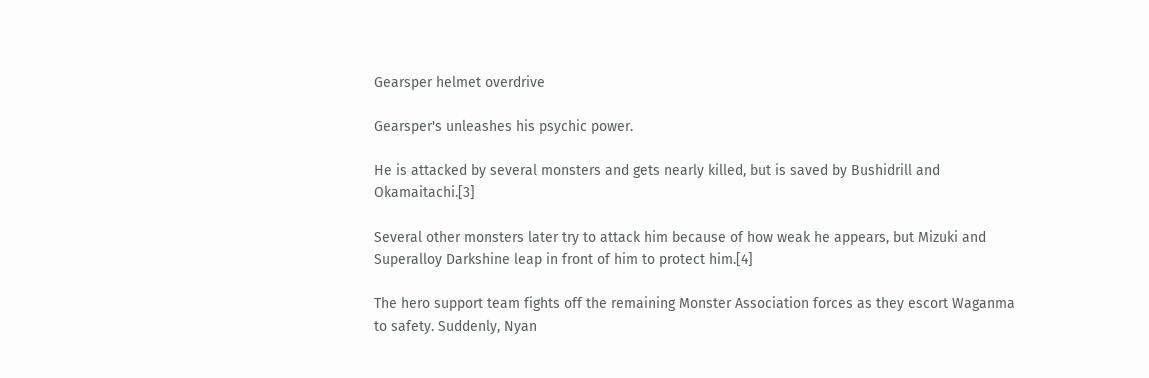Gearsper helmet overdrive

Gearsper's unleashes his psychic power.

He is attacked by several monsters and gets nearly killed, but is saved by Bushidrill and Okamaitachi.[3]

Several other monsters later try to attack him because of how weak he appears, but Mizuki and Superalloy Darkshine leap in front of him to protect him.[4]

The hero support team fights off the remaining Monster Association forces as they escort Waganma to safety. Suddenly, Nyan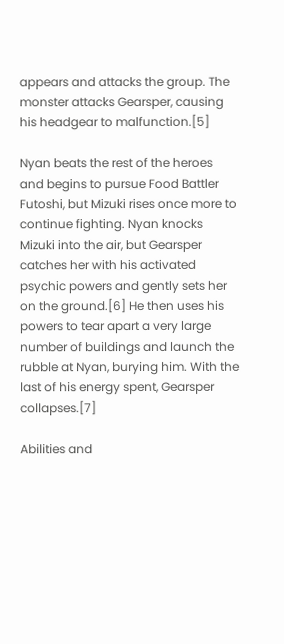appears and attacks the group. The monster attacks Gearsper, causing his headgear to malfunction.[5]

Nyan beats the rest of the heroes and begins to pursue Food Battler Futoshi, but Mizuki rises once more to continue fighting. Nyan knocks Mizuki into the air, but Gearsper catches her with his activated psychic powers and gently sets her on the ground.[6] He then uses his powers to tear apart a very large number of buildings and launch the rubble at Nyan, burying him. With the last of his energy spent, Gearsper collapses.[7]

Abilities and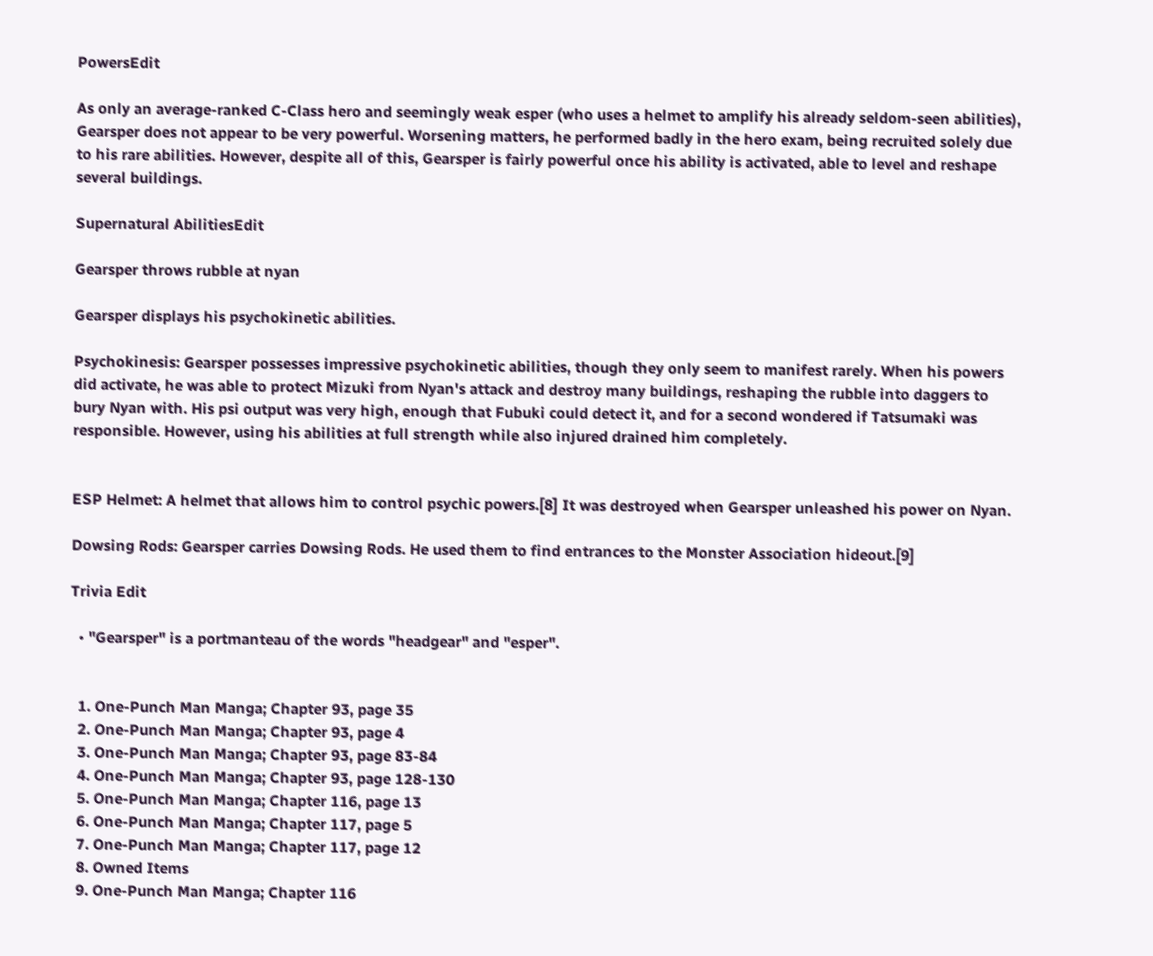PowersEdit

As only an average-ranked C-Class hero and seemingly weak esper (who uses a helmet to amplify his already seldom-seen abilities), Gearsper does not appear to be very powerful. Worsening matters, he performed badly in the hero exam, being recruited solely due to his rare abilities. However, despite all of this, Gearsper is fairly powerful once his ability is activated, able to level and reshape several buildings.

Supernatural AbilitiesEdit

Gearsper throws rubble at nyan

Gearsper displays his psychokinetic abilities.

Psychokinesis: Gearsper possesses impressive psychokinetic abilities, though they only seem to manifest rarely. When his powers did activate, he was able to protect Mizuki from Nyan's attack and destroy many buildings, reshaping the rubble into daggers to bury Nyan with. His psi output was very high, enough that Fubuki could detect it, and for a second wondered if Tatsumaki was responsible. However, using his abilities at full strength while also injured drained him completely.


ESP Helmet: A helmet that allows him to control psychic powers.[8] It was destroyed when Gearsper unleashed his power on Nyan.

Dowsing Rods: Gearsper carries Dowsing Rods. He used them to find entrances to the Monster Association hideout.[9]

Trivia Edit

  • "Gearsper" is a portmanteau of the words "headgear" and "esper".


  1. One-Punch Man Manga; Chapter 93, page 35
  2. One-Punch Man Manga; Chapter 93, page 4
  3. One-Punch Man Manga; Chapter 93, page 83-84
  4. One-Punch Man Manga; Chapter 93, page 128-130
  5. One-Punch Man Manga; Chapter 116, page 13
  6. One-Punch Man Manga; Chapter 117, page 5
  7. One-Punch Man Manga; Chapter 117, page 12
  8. Owned Items
  9. One-Punch Man Manga; Chapter 116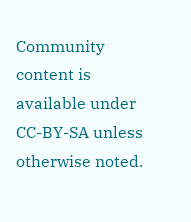Community content is available under CC-BY-SA unless otherwise noted.